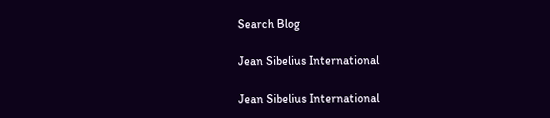Search Blog

Jean Sibelius International

Jean Sibelius International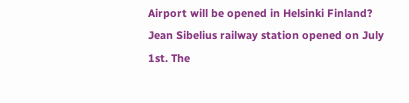Airport will be opened in Helsinki Finland?
Jean Sibelius railway station opened on July 1st. The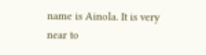name is Ainola. It is very near to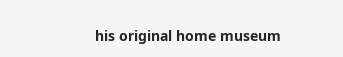his original home museum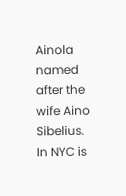Ainola named after the wife Aino Sibelius. In NYC is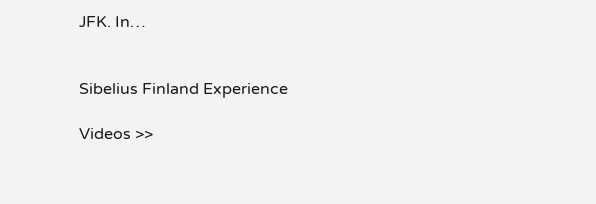JFK. In…


Sibelius Finland Experience

Videos >>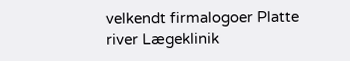velkendt firmalogoer Platte river Lægeklinik